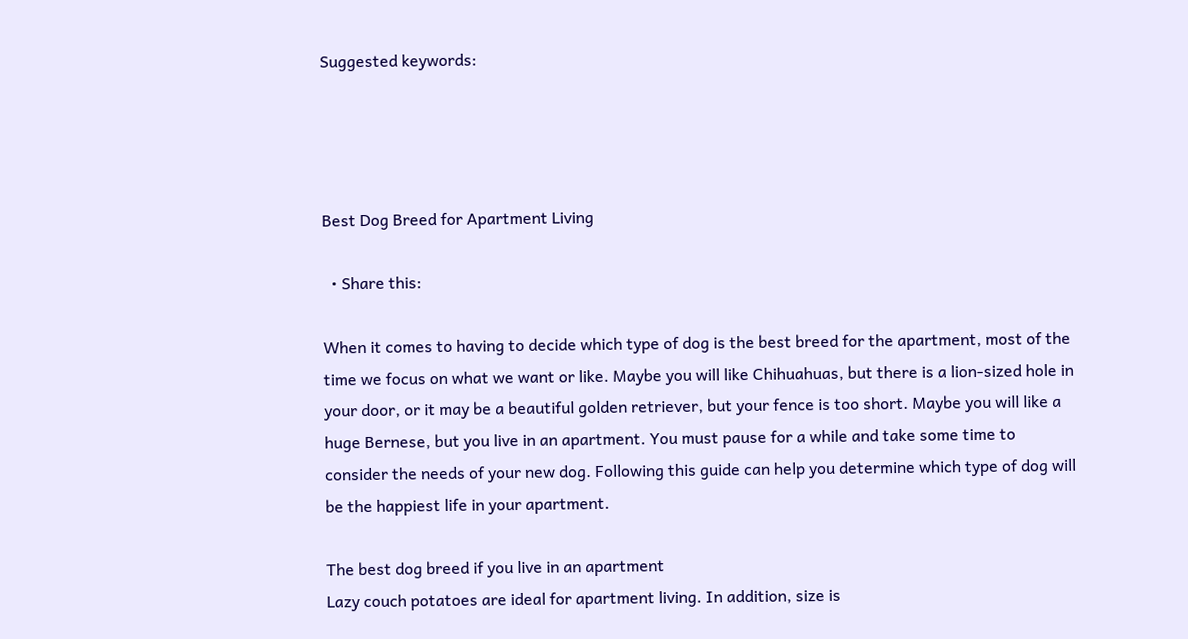Suggested keywords:




Best Dog Breed for Apartment Living

  • Share this:

When it comes to having to decide which type of dog is the best breed for the apartment, most of the time we focus on what we want or like. Maybe you will like Chihuahuas, but there is a lion-sized hole in your door, or it may be a beautiful golden retriever, but your fence is too short. Maybe you will like a huge Bernese, but you live in an apartment. You must pause for a while and take some time to consider the needs of your new dog. Following this guide can help you determine which type of dog will be the happiest life in your apartment.

The best dog breed if you live in an apartment
Lazy couch potatoes are ideal for apartment living. In addition, size is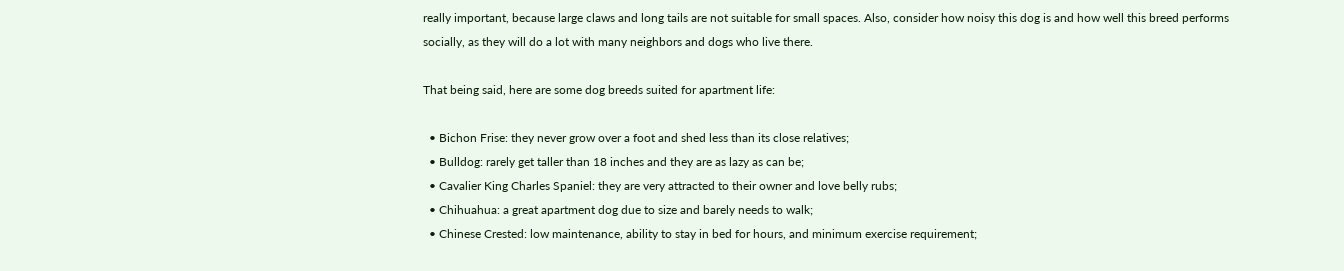really important, because large claws and long tails are not suitable for small spaces. Also, consider how noisy this dog is and how well this breed performs socially, as they will do a lot with many neighbors and dogs who live there.

That being said, here are some dog breeds suited for apartment life:

  • Bichon Frise: they never grow over a foot and shed less than its close relatives;
  • Bulldog: rarely get taller than 18 inches and they are as lazy as can be;
  • Cavalier King Charles Spaniel: they are very attracted to their owner and love belly rubs;
  • Chihuahua: a great apartment dog due to size and barely needs to walk;
  • Chinese Crested: low maintenance, ability to stay in bed for hours, and minimum exercise requirement;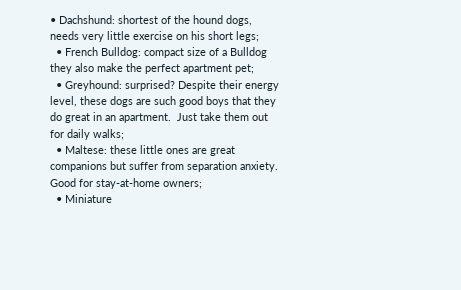• Dachshund: shortest of the hound dogs, needs very little exercise on his short legs;
  • French Bulldog: compact size of a Bulldog they also make the perfect apartment pet;
  • Greyhound: surprised? Despite their energy level, these dogs are such good boys that they do great in an apartment.  Just take them out for daily walks;
  • Maltese: these little ones are great companions but suffer from separation anxiety.  Good for stay-at-home owners;
  • Miniature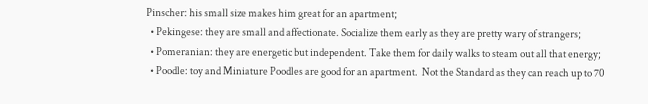Pinscher: his small size makes him great for an apartment;
  • Pekingese: they are small and affectionate. Socialize them early as they are pretty wary of strangers;
  • Pomeranian: they are energetic but independent. Take them for daily walks to steam out all that energy;
  • Poodle: toy and Miniature Poodles are good for an apartment.  Not the Standard as they can reach up to 70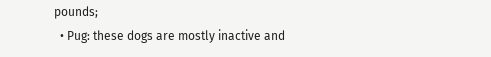pounds;
  • Pug: these dogs are mostly inactive and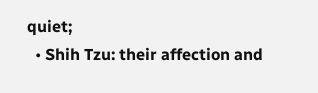quiet;
  • Shih Tzu: their affection and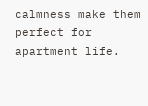calmness make them perfect for apartment life.